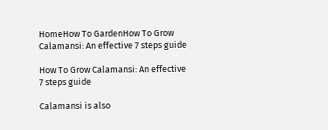HomeHow To GardenHow To Grow Calamansi: An effective 7 steps guide

How To Grow Calamansi: An effective 7 steps guide

Calamansi is also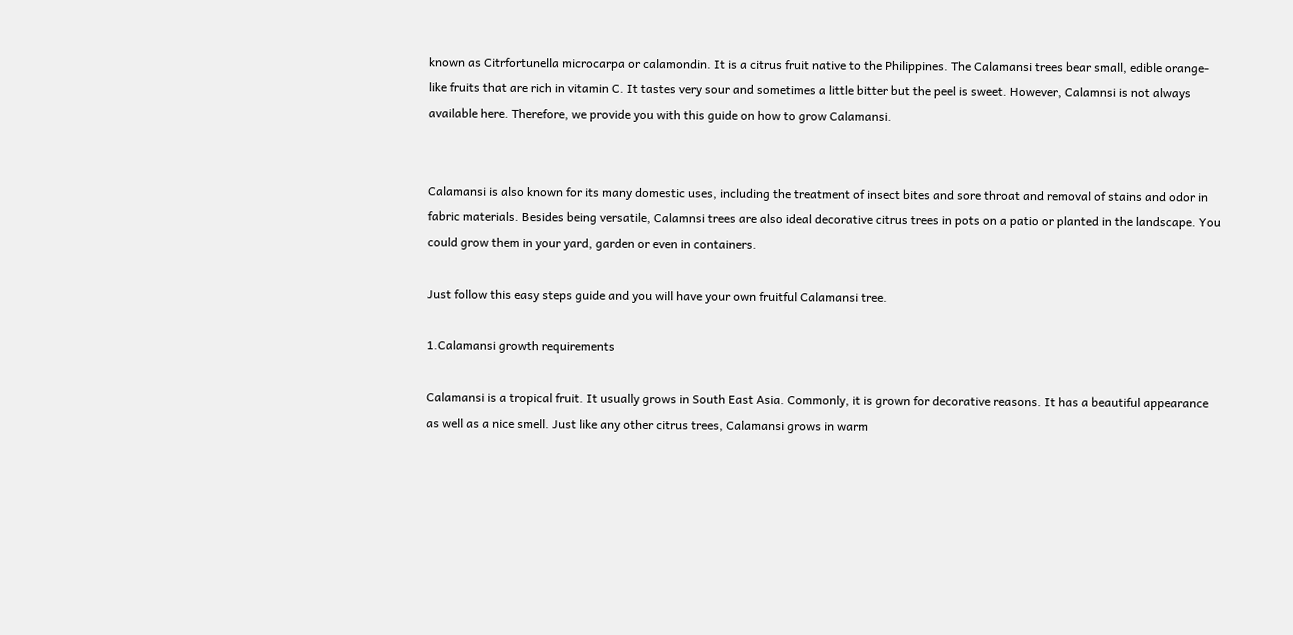known as Citrfortunella microcarpa or calamondin. It is a citrus fruit native to the Philippines. The Calamansi trees bear small, edible orange-like fruits that are rich in vitamin C. It tastes very sour and sometimes a little bitter but the peel is sweet. However, Calamnsi is not always available here. Therefore, we provide you with this guide on how to grow Calamansi.


Calamansi is also known for its many domestic uses, including the treatment of insect bites and sore throat and removal of stains and odor in fabric materials. Besides being versatile, Calamnsi trees are also ideal decorative citrus trees in pots on a patio or planted in the landscape. You could grow them in your yard, garden or even in containers.

Just follow this easy steps guide and you will have your own fruitful Calamansi tree.

1.Calamansi growth requirements

Calamansi is a tropical fruit. It usually grows in South East Asia. Commonly, it is grown for decorative reasons. It has a beautiful appearance as well as a nice smell. Just like any other citrus trees, Calamansi grows in warm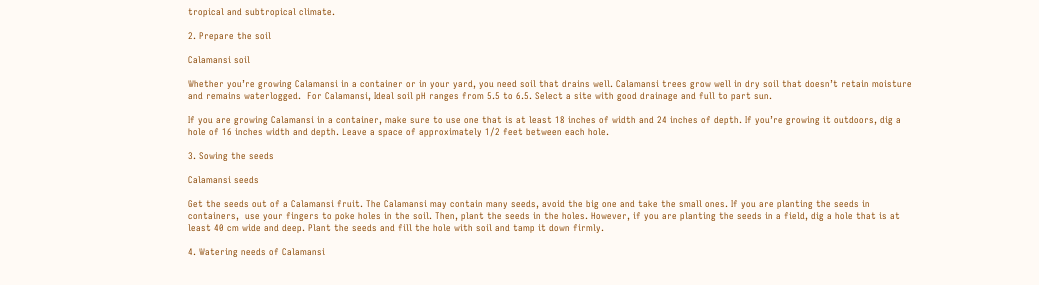tropical and subtropical climate.

2. Prepare the soil

Calamansi soil

Whether you’re growing Calamansi in a container or in your yard, you need soil that drains well. Calamansi trees grow well in dry soil that doesn’t retain moisture and remains waterlogged.  For Calamansi, Ideal soil pH ranges from 5.5 to 6.5. Select a site with good drainage and full to part sun.

If you are growing Calamansi in a container, make sure to use one that is at least 18 inches of width and 24 inches of depth. If you’re growing it outdoors, dig a hole of 16 inches width and depth. Leave a space of approximately 1/2 feet between each hole.

3. Sowing the seeds

Calamansi seeds

Get the seeds out of a Calamansi fruit. The Calamansi may contain many seeds, avoid the big one and take the small ones. If you are planting the seeds in containers,  use your fingers to poke holes in the soil. Then, plant the seeds in the holes. However, if you are planting the seeds in a field, dig a hole that is at least 40 cm wide and deep. Plant the seeds and fill the hole with soil and tamp it down firmly.

4. Watering needs of Calamansi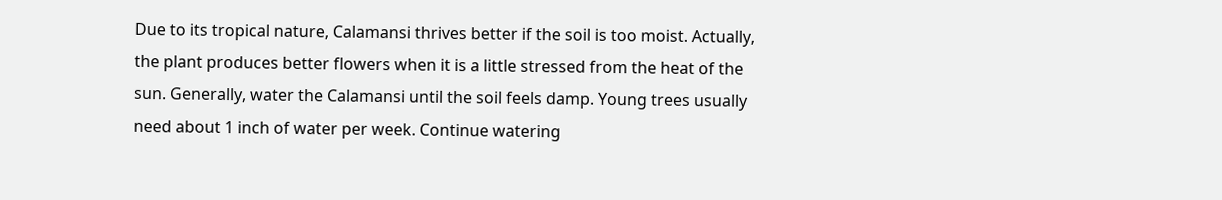Due to its tropical nature, Calamansi thrives better if the soil is too moist. Actually, the plant produces better flowers when it is a little stressed from the heat of the sun. Generally, water the Calamansi until the soil feels damp. Young trees usually need about 1 inch of water per week. Continue watering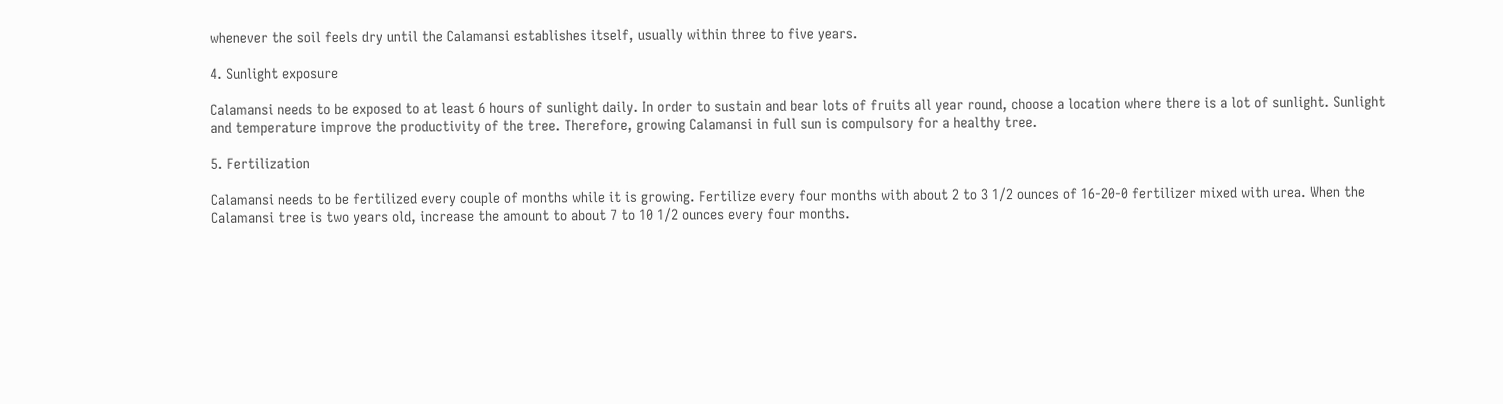whenever the soil feels dry until the Calamansi establishes itself, usually within three to five years.

4. Sunlight exposure

Calamansi needs to be exposed to at least 6 hours of sunlight daily. In order to sustain and bear lots of fruits all year round, choose a location where there is a lot of sunlight. Sunlight and temperature improve the productivity of the tree. Therefore, growing Calamansi in full sun is compulsory for a healthy tree.

5. Fertilization

Calamansi needs to be fertilized every couple of months while it is growing. Fertilize every four months with about 2 to 3 1/2 ounces of 16-20-0 fertilizer mixed with urea. When the Calamansi tree is two years old, increase the amount to about 7 to 10 1/2 ounces every four months.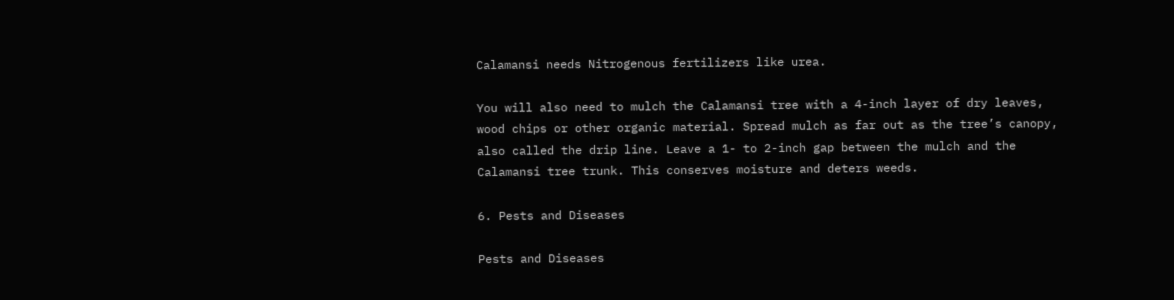Calamansi needs Nitrogenous fertilizers like urea.

You will also need to mulch the Calamansi tree with a 4-inch layer of dry leaves, wood chips or other organic material. Spread mulch as far out as the tree’s canopy, also called the drip line. Leave a 1- to 2-inch gap between the mulch and the Calamansi tree trunk. This conserves moisture and deters weeds.

6. Pests and Diseases

Pests and Diseases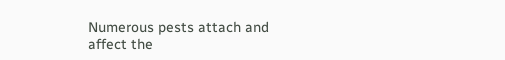Numerous pests attach and affect the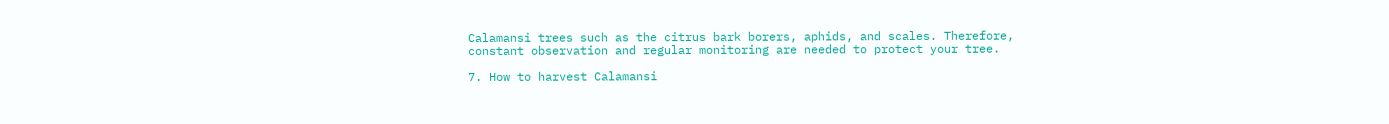Calamansi trees such as the citrus bark borers, aphids, and scales. Therefore, constant observation and regular monitoring are needed to protect your tree.

7. How to harvest Calamansi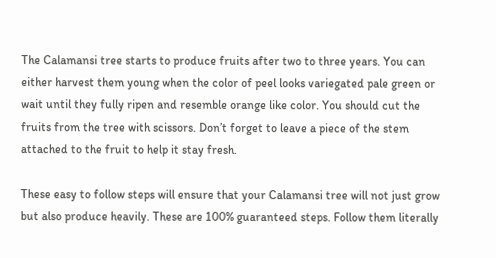The Calamansi tree starts to produce fruits after two to three years. You can either harvest them young when the color of peel looks variegated pale green or wait until they fully ripen and resemble orange like color. You should cut the fruits from the tree with scissors. Don’t forget to leave a piece of the stem attached to the fruit to help it stay fresh.

These easy to follow steps will ensure that your Calamansi tree will not just grow but also produce heavily. These are 100% guaranteed steps. Follow them literally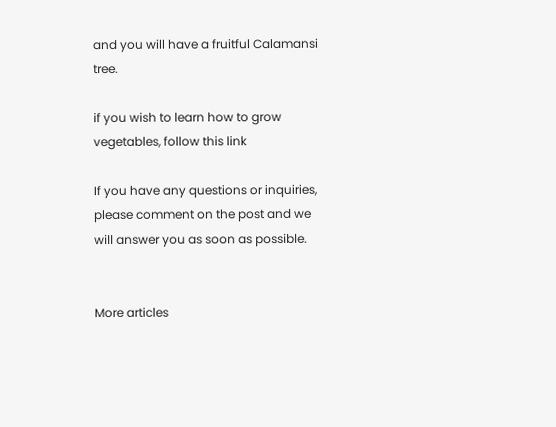and you will have a fruitful Calamansi tree.

if you wish to learn how to grow vegetables, follow this link

If you have any questions or inquiries, please comment on the post and we will answer you as soon as possible.


More articles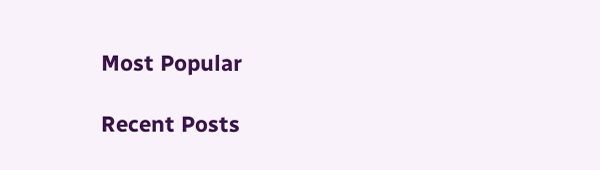Most Popular

Recent Posts